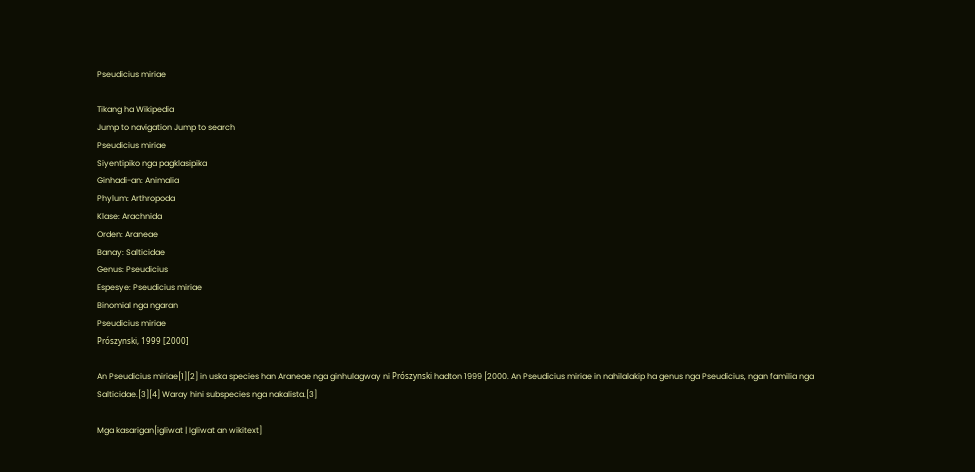Pseudicius miriae

Tikang ha Wikipedia
Jump to navigation Jump to search
Pseudicius miriae
Siyentipiko nga pagklasipika
Ginhadi-an: Animalia
Phylum: Arthropoda
Klase: Arachnida
Orden: Araneae
Banay: Salticidae
Genus: Pseudicius
Espesye: Pseudicius miriae
Binomial nga ngaran
Pseudicius miriae
Prószynski, 1999 [2000]

An Pseudicius miriae[1][2] in uska species han Araneae nga ginhulagway ni Prószynski hadton 1999 [2000. An Pseudicius miriae in nahilalakip ha genus nga Pseudicius, ngan familia nga Salticidae.[3][4] Waray hini subspecies nga nakalista.[3]

Mga kasarigan[igliwat | Igliwat an wikitext]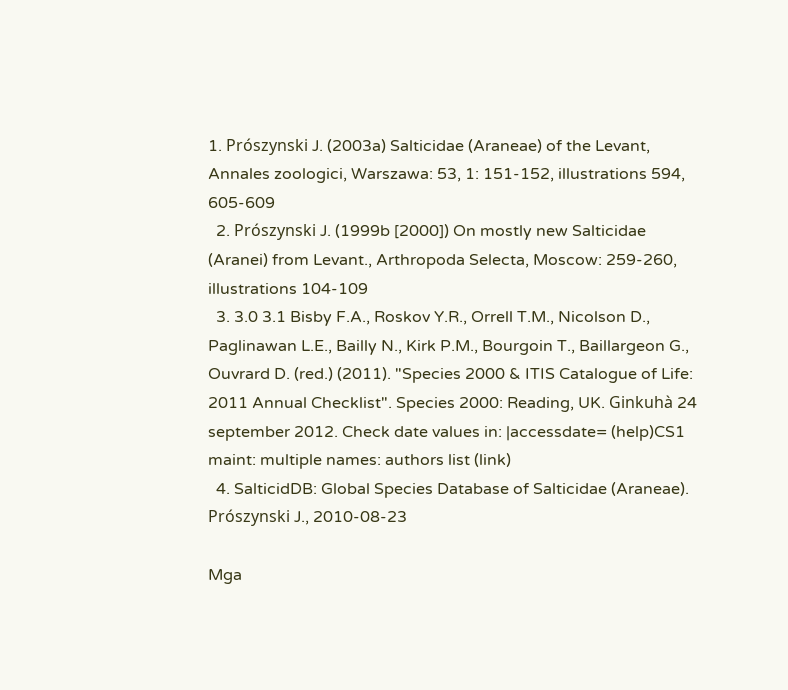1. Prószynski J. (2003a) Salticidae (Araneae) of the Levant, Annales zoologici, Warszawa: 53, 1: 151-152, illustrations 594, 605-609
  2. Prószynski J. (1999b [2000]) On mostly new Salticidae (Aranei) from Levant., Arthropoda Selecta, Moscow: 259-260, illustrations 104-109
  3. 3.0 3.1 Bisby F.A., Roskov Y.R., Orrell T.M., Nicolson D., Paglinawan L.E., Bailly N., Kirk P.M., Bourgoin T., Baillargeon G., Ouvrard D. (red.) (2011). "Species 2000 & ITIS Catalogue of Life: 2011 Annual Checklist". Species 2000: Reading, UK. Ginkuhà 24 september 2012. Check date values in: |accessdate= (help)CS1 maint: multiple names: authors list (link)
  4. SalticidDB: Global Species Database of Salticidae (Araneae). Prószynski J., 2010-08-23

Mga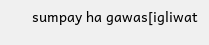sumpay ha gawas[igliwat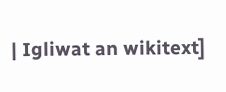| Igliwat an wikitext]